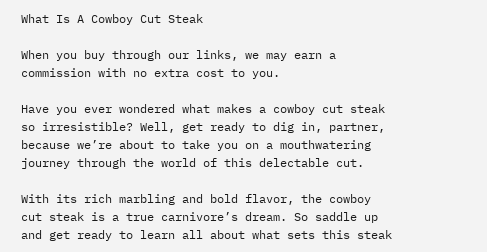What Is A Cowboy Cut Steak

When you buy through our links, we may earn a commission with no extra cost to you.

Have you ever wondered what makes a cowboy cut steak so irresistible? Well, get ready to dig in, partner, because we’re about to take you on a mouthwatering journey through the world of this delectable cut.

With its rich marbling and bold flavor, the cowboy cut steak is a true carnivore’s dream. So saddle up and get ready to learn all about what sets this steak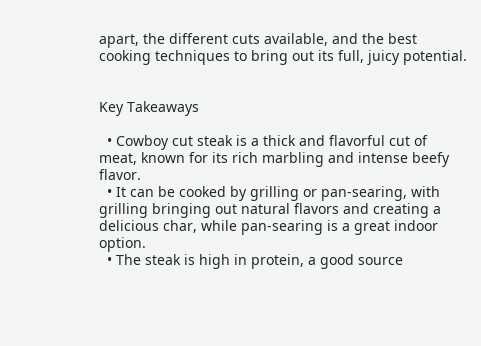apart, the different cuts available, and the best cooking techniques to bring out its full, juicy potential.


Key Takeaways

  • Cowboy cut steak is a thick and flavorful cut of meat, known for its rich marbling and intense beefy flavor.
  • It can be cooked by grilling or pan-searing, with grilling bringing out natural flavors and creating a delicious char, while pan-searing is a great indoor option.
  • The steak is high in protein, a good source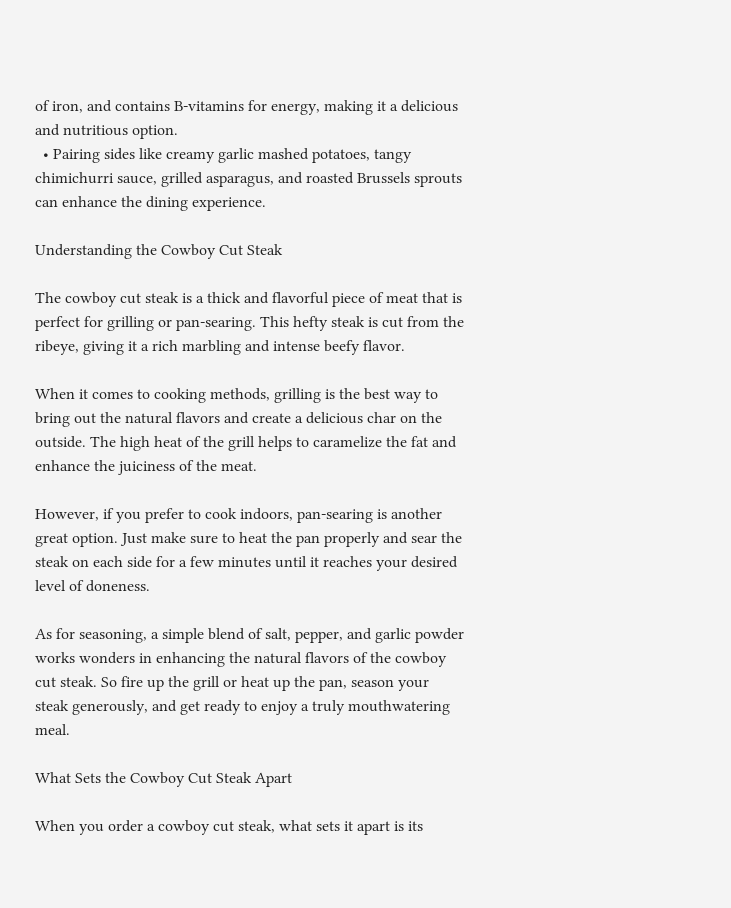of iron, and contains B-vitamins for energy, making it a delicious and nutritious option.
  • Pairing sides like creamy garlic mashed potatoes, tangy chimichurri sauce, grilled asparagus, and roasted Brussels sprouts can enhance the dining experience.

Understanding the Cowboy Cut Steak

The cowboy cut steak is a thick and flavorful piece of meat that is perfect for grilling or pan-searing. This hefty steak is cut from the ribeye, giving it a rich marbling and intense beefy flavor.

When it comes to cooking methods, grilling is the best way to bring out the natural flavors and create a delicious char on the outside. The high heat of the grill helps to caramelize the fat and enhance the juiciness of the meat.

However, if you prefer to cook indoors, pan-searing is another great option. Just make sure to heat the pan properly and sear the steak on each side for a few minutes until it reaches your desired level of doneness.

As for seasoning, a simple blend of salt, pepper, and garlic powder works wonders in enhancing the natural flavors of the cowboy cut steak. So fire up the grill or heat up the pan, season your steak generously, and get ready to enjoy a truly mouthwatering meal.

What Sets the Cowboy Cut Steak Apart

When you order a cowboy cut steak, what sets it apart is its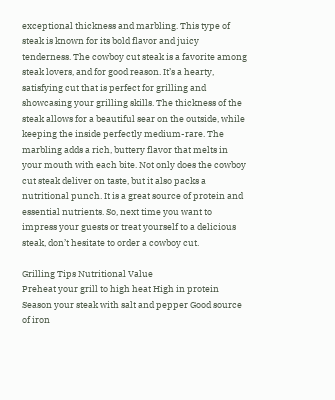exceptional thickness and marbling. This type of steak is known for its bold flavor and juicy tenderness. The cowboy cut steak is a favorite among steak lovers, and for good reason. It’s a hearty, satisfying cut that is perfect for grilling and showcasing your grilling skills. The thickness of the steak allows for a beautiful sear on the outside, while keeping the inside perfectly medium-rare. The marbling adds a rich, buttery flavor that melts in your mouth with each bite. Not only does the cowboy cut steak deliver on taste, but it also packs a nutritional punch. It is a great source of protein and essential nutrients. So, next time you want to impress your guests or treat yourself to a delicious steak, don’t hesitate to order a cowboy cut.

Grilling Tips Nutritional Value
Preheat your grill to high heat High in protein
Season your steak with salt and pepper Good source of iron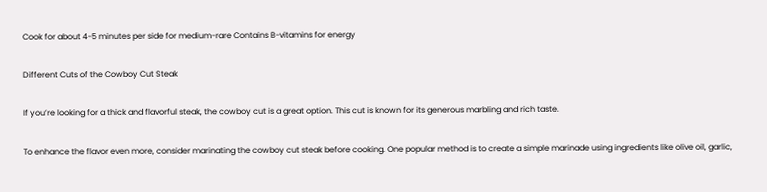Cook for about 4-5 minutes per side for medium-rare Contains B-vitamins for energy

Different Cuts of the Cowboy Cut Steak

If you’re looking for a thick and flavorful steak, the cowboy cut is a great option. This cut is known for its generous marbling and rich taste.

To enhance the flavor even more, consider marinating the cowboy cut steak before cooking. One popular method is to create a simple marinade using ingredients like olive oil, garlic,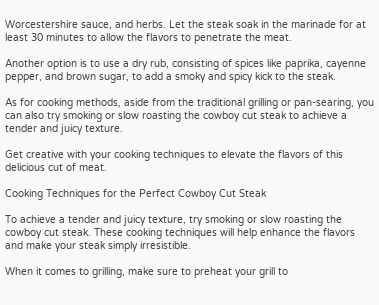Worcestershire sauce, and herbs. Let the steak soak in the marinade for at least 30 minutes to allow the flavors to penetrate the meat.

Another option is to use a dry rub, consisting of spices like paprika, cayenne pepper, and brown sugar, to add a smoky and spicy kick to the steak.

As for cooking methods, aside from the traditional grilling or pan-searing, you can also try smoking or slow roasting the cowboy cut steak to achieve a tender and juicy texture.

Get creative with your cooking techniques to elevate the flavors of this delicious cut of meat.

Cooking Techniques for the Perfect Cowboy Cut Steak

To achieve a tender and juicy texture, try smoking or slow roasting the cowboy cut steak. These cooking techniques will help enhance the flavors and make your steak simply irresistible.

When it comes to grilling, make sure to preheat your grill to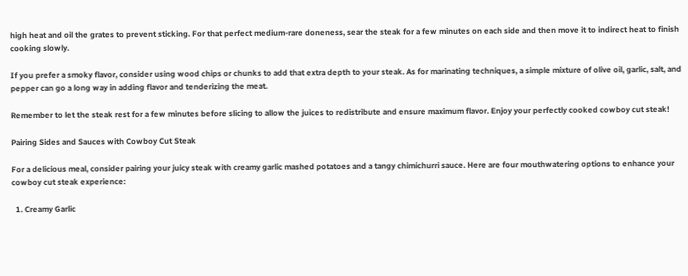high heat and oil the grates to prevent sticking. For that perfect medium-rare doneness, sear the steak for a few minutes on each side and then move it to indirect heat to finish cooking slowly.

If you prefer a smoky flavor, consider using wood chips or chunks to add that extra depth to your steak. As for marinating techniques, a simple mixture of olive oil, garlic, salt, and pepper can go a long way in adding flavor and tenderizing the meat.

Remember to let the steak rest for a few minutes before slicing to allow the juices to redistribute and ensure maximum flavor. Enjoy your perfectly cooked cowboy cut steak!

Pairing Sides and Sauces with Cowboy Cut Steak

For a delicious meal, consider pairing your juicy steak with creamy garlic mashed potatoes and a tangy chimichurri sauce. Here are four mouthwatering options to enhance your cowboy cut steak experience:

  1. Creamy Garlic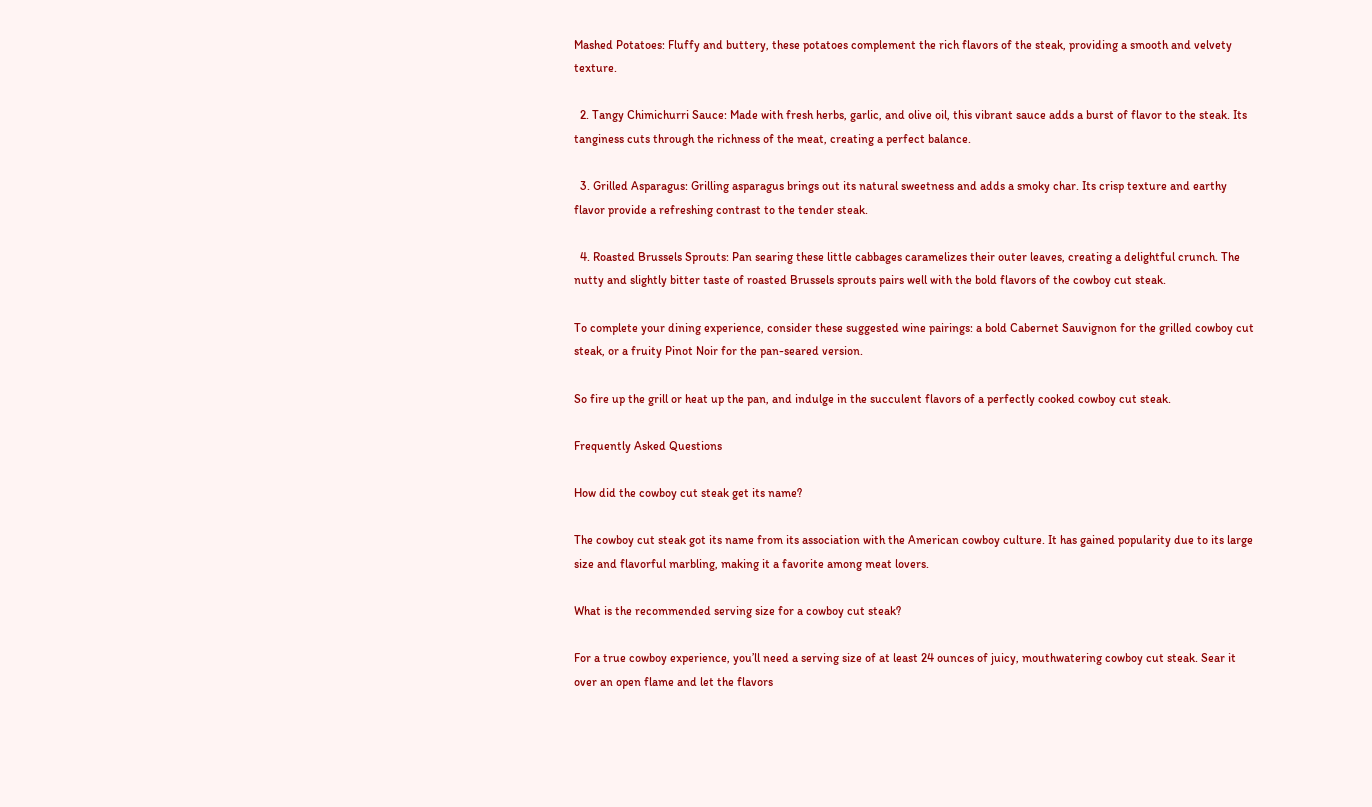Mashed Potatoes: Fluffy and buttery, these potatoes complement the rich flavors of the steak, providing a smooth and velvety texture.

  2. Tangy Chimichurri Sauce: Made with fresh herbs, garlic, and olive oil, this vibrant sauce adds a burst of flavor to the steak. Its tanginess cuts through the richness of the meat, creating a perfect balance.

  3. Grilled Asparagus: Grilling asparagus brings out its natural sweetness and adds a smoky char. Its crisp texture and earthy flavor provide a refreshing contrast to the tender steak.

  4. Roasted Brussels Sprouts: Pan searing these little cabbages caramelizes their outer leaves, creating a delightful crunch. The nutty and slightly bitter taste of roasted Brussels sprouts pairs well with the bold flavors of the cowboy cut steak.

To complete your dining experience, consider these suggested wine pairings: a bold Cabernet Sauvignon for the grilled cowboy cut steak, or a fruity Pinot Noir for the pan-seared version.

So fire up the grill or heat up the pan, and indulge in the succulent flavors of a perfectly cooked cowboy cut steak.

Frequently Asked Questions

How did the cowboy cut steak get its name?

The cowboy cut steak got its name from its association with the American cowboy culture. It has gained popularity due to its large size and flavorful marbling, making it a favorite among meat lovers.

What is the recommended serving size for a cowboy cut steak?

For a true cowboy experience, you’ll need a serving size of at least 24 ounces of juicy, mouthwatering cowboy cut steak. Sear it over an open flame and let the flavors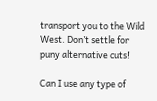transport you to the Wild West. Don’t settle for puny alternative cuts!

Can I use any type of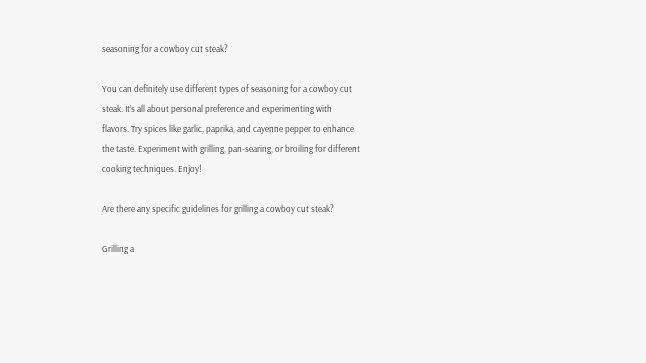seasoning for a cowboy cut steak?

You can definitely use different types of seasoning for a cowboy cut steak. It’s all about personal preference and experimenting with flavors. Try spices like garlic, paprika, and cayenne pepper to enhance the taste. Experiment with grilling, pan-searing, or broiling for different cooking techniques. Enjoy!

Are there any specific guidelines for grilling a cowboy cut steak?

Grilling a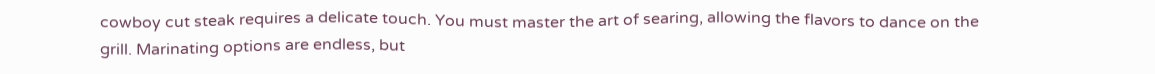cowboy cut steak requires a delicate touch. You must master the art of searing, allowing the flavors to dance on the grill. Marinating options are endless, but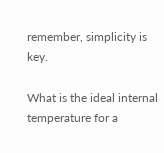remember, simplicity is key.

What is the ideal internal temperature for a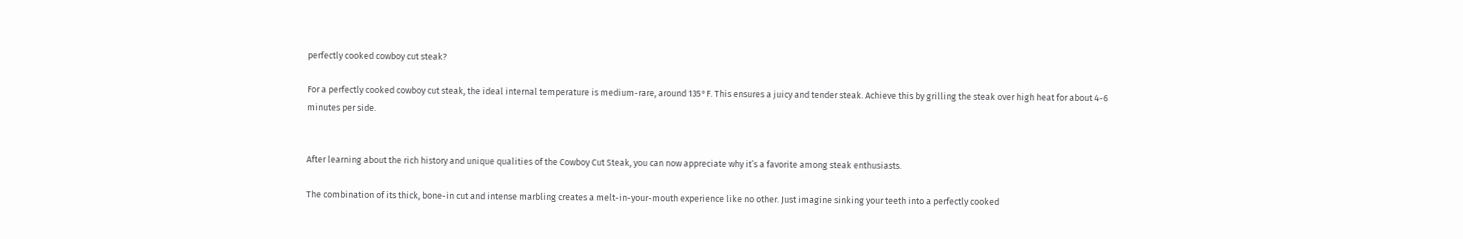perfectly cooked cowboy cut steak?

For a perfectly cooked cowboy cut steak, the ideal internal temperature is medium-rare, around 135°F. This ensures a juicy and tender steak. Achieve this by grilling the steak over high heat for about 4-6 minutes per side.


After learning about the rich history and unique qualities of the Cowboy Cut Steak, you can now appreciate why it’s a favorite among steak enthusiasts.

The combination of its thick, bone-in cut and intense marbling creates a melt-in-your-mouth experience like no other. Just imagine sinking your teeth into a perfectly cooked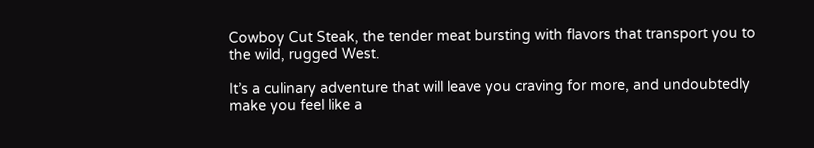Cowboy Cut Steak, the tender meat bursting with flavors that transport you to the wild, rugged West.

It’s a culinary adventure that will leave you craving for more, and undoubtedly make you feel like a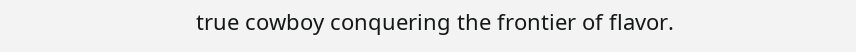true cowboy conquering the frontier of flavor.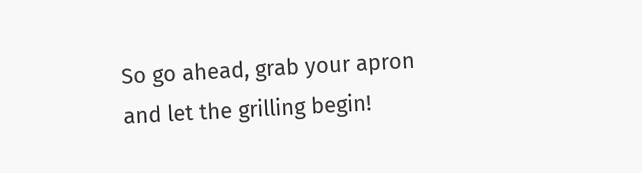So go ahead, grab your apron and let the grilling begin!